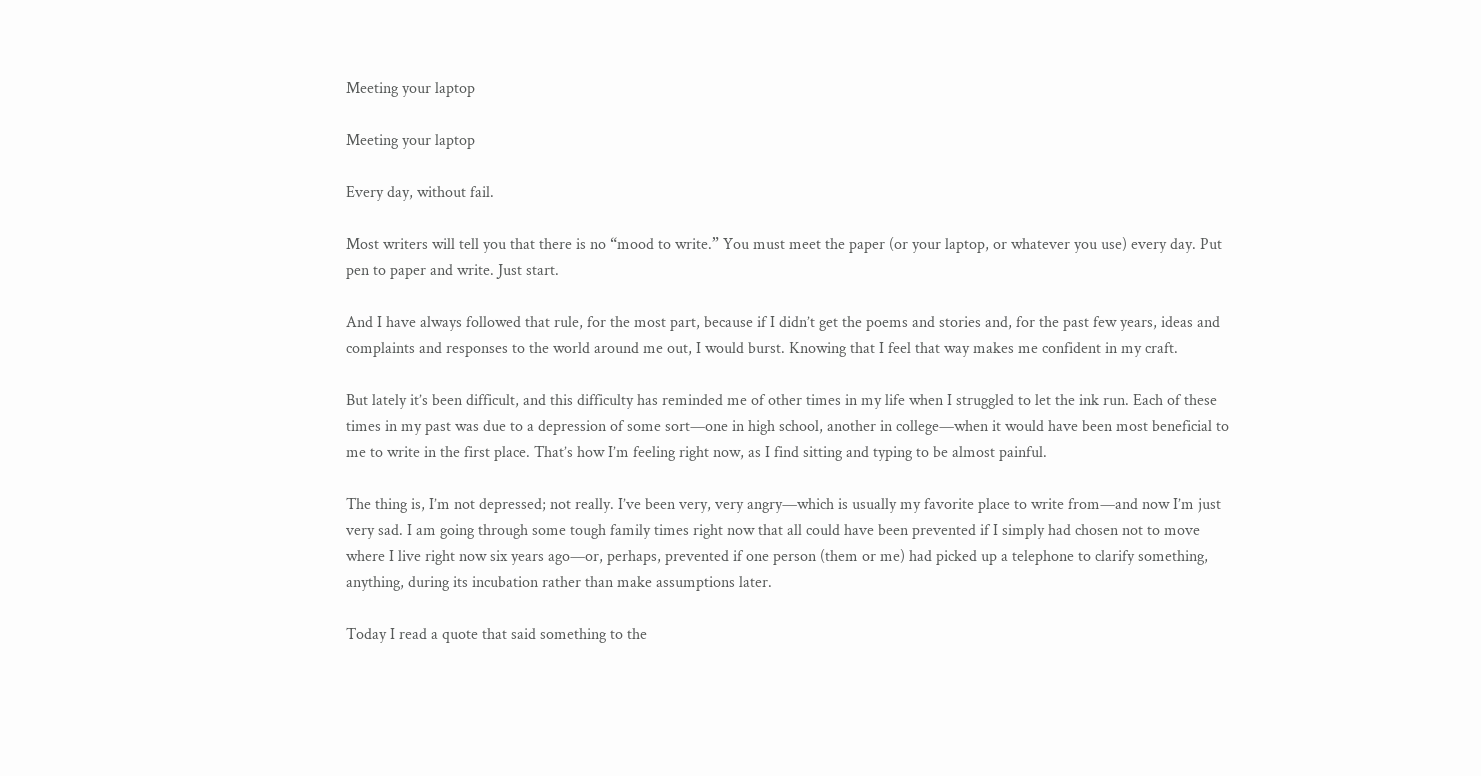Meeting your laptop

Meeting your laptop

Every day, without fail.

Most writers will tell you that there is no “mood to write.” You must meet the paper (or your laptop, or whatever you use) every day. Put pen to paper and write. Just start.

And I have always followed that rule, for the most part, because if I didn’t get the poems and stories and, for the past few years, ideas and complaints and responses to the world around me out, I would burst. Knowing that I feel that way makes me confident in my craft.

But lately it’s been difficult, and this difficulty has reminded me of other times in my life when I struggled to let the ink run. Each of these times in my past was due to a depression of some sort—one in high school, another in college—when it would have been most beneficial to me to write in the first place. That’s how I’m feeling right now, as I find sitting and typing to be almost painful.

The thing is, I’m not depressed; not really. I’ve been very, very angry—which is usually my favorite place to write from—and now I’m just very sad. I am going through some tough family times right now that all could have been prevented if I simply had chosen not to move where I live right now six years ago—or, perhaps, prevented if one person (them or me) had picked up a telephone to clarify something, anything, during its incubation rather than make assumptions later.

Today I read a quote that said something to the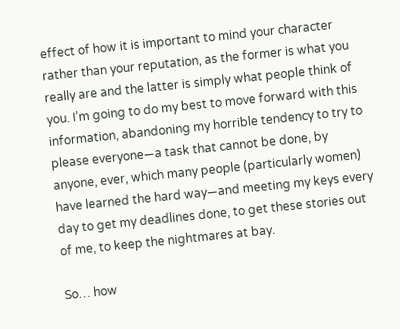effect of how it is important to mind your character rather than your reputation, as the former is what you really are and the latter is simply what people think of you. I’m going to do my best to move forward with this information, abandoning my horrible tendency to try to please everyone—a task that cannot be done, by anyone, ever, which many people (particularly women) have learned the hard way—and meeting my keys every day to get my deadlines done, to get these stories out of me, to keep the nightmares at bay.

So… how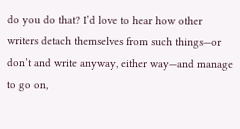do you do that? I’d love to hear how other writers detach themselves from such things—or don’t and write anyway, either way—and manage to go on,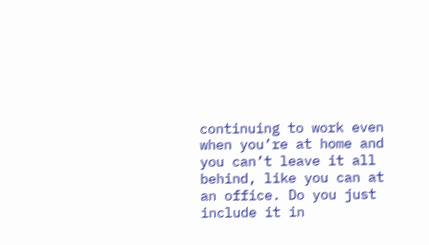continuing to work even when you’re at home and you can’t leave it all behind, like you can at an office. Do you just include it in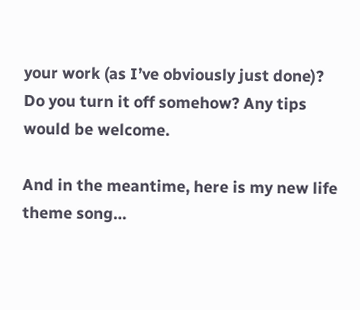your work (as I’ve obviously just done)? Do you turn it off somehow? Any tips would be welcome.

And in the meantime, here is my new life theme song…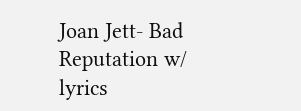Joan Jett- Bad Reputation w/ lyrics